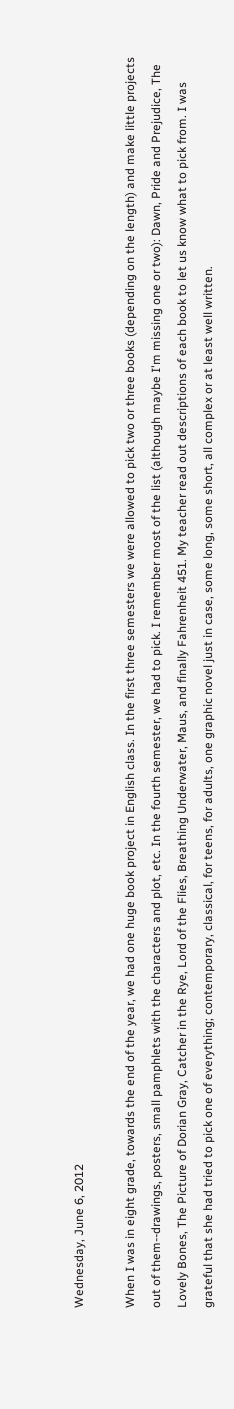Wednesday, June 6, 2012

When I was in eight grade, towards the end of the year, we had one huge book project in English class. In the first three semesters we were allowed to pick two or three books (depending on the length) and make little projects out of them--drawings, posters, small pamphlets with the characters and plot, etc. In the fourth semester, we had to pick. I remember most of the list (although maybe I'm missing one or two): Dawn, Pride and Prejudice, The Lovely Bones, The Picture of Dorian Gray, Catcher in the Rye, Lord of the Flies, Breathing Underwater, Maus, and finally Fahrenheit 451. My teacher read out descriptions of each book to let us know what to pick from. I was grateful that she had tried to pick one of everything; contemporary, classical, for teens, for adults, one graphic novel just in case, some long, some short, all complex or at least well written.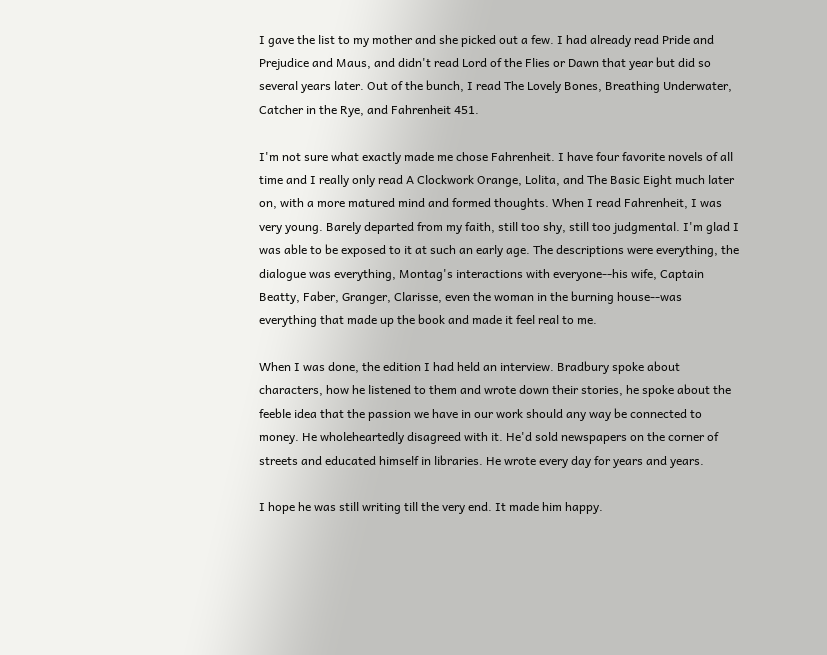I gave the list to my mother and she picked out a few. I had already read Pride and Prejudice and Maus, and didn't read Lord of the Flies or Dawn that year but did so several years later. Out of the bunch, I read The Lovely Bones, Breathing Underwater, Catcher in the Rye, and Fahrenheit 451.

I'm not sure what exactly made me chose Fahrenheit. I have four favorite novels of all time and I really only read A Clockwork Orange, Lolita, and The Basic Eight much later on, with a more matured mind and formed thoughts. When I read Fahrenheit, I was very young. Barely departed from my faith, still too shy, still too judgmental. I'm glad I was able to be exposed to it at such an early age. The descriptions were everything, the dialogue was everything, Montag's interactions with everyone--his wife, Captain Beatty, Faber, Granger, Clarisse, even the woman in the burning house--was everything that made up the book and made it feel real to me.

When I was done, the edition I had held an interview. Bradbury spoke about characters, how he listened to them and wrote down their stories, he spoke about the feeble idea that the passion we have in our work should any way be connected to money. He wholeheartedly disagreed with it. He'd sold newspapers on the corner of streets and educated himself in libraries. He wrote every day for years and years.

I hope he was still writing till the very end. It made him happy.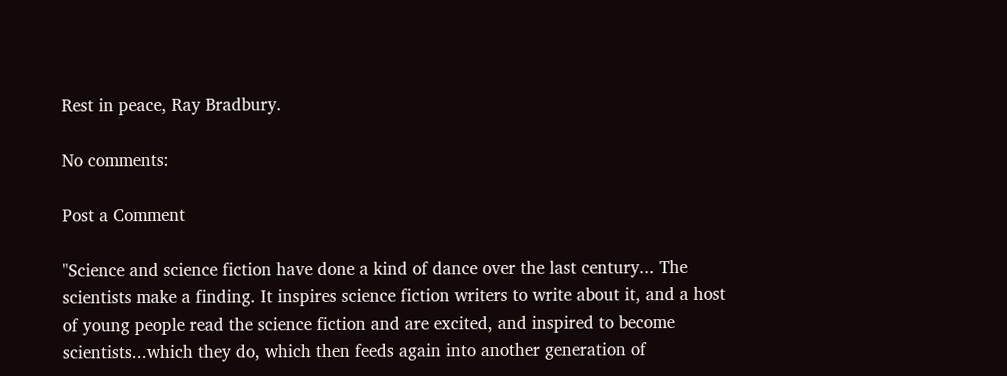Rest in peace, Ray Bradbury.

No comments:

Post a Comment

"Science and science fiction have done a kind of dance over the last century... The scientists make a finding. It inspires science fiction writers to write about it, and a host of young people read the science fiction and are excited, and inspired to become scientists...which they do, which then feeds again into another generation of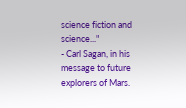science fiction and science..."
- Carl Sagan, in his message to future explorers of Mars.